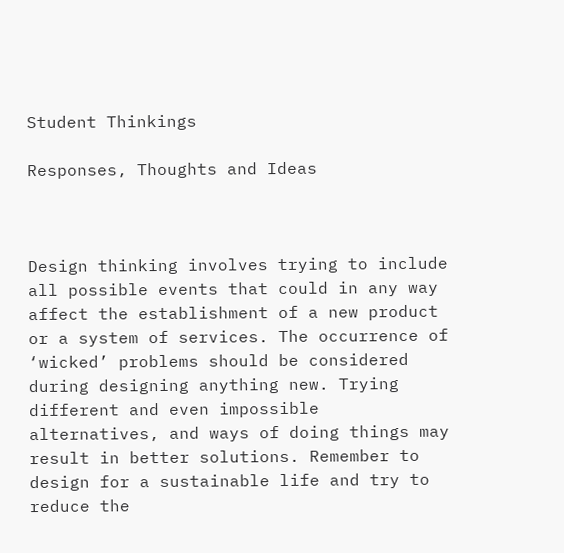Student Thinkings

Responses, Thoughts and Ideas



Design thinking involves trying to include all possible events that could in any way affect the establishment of a new product or a system of services. The occurrence of ‘wicked’ problems should be considered during designing anything new. Trying different and even impossible alternatives, and ways of doing things may result in better solutions. Remember to design for a sustainable life and try to reduce the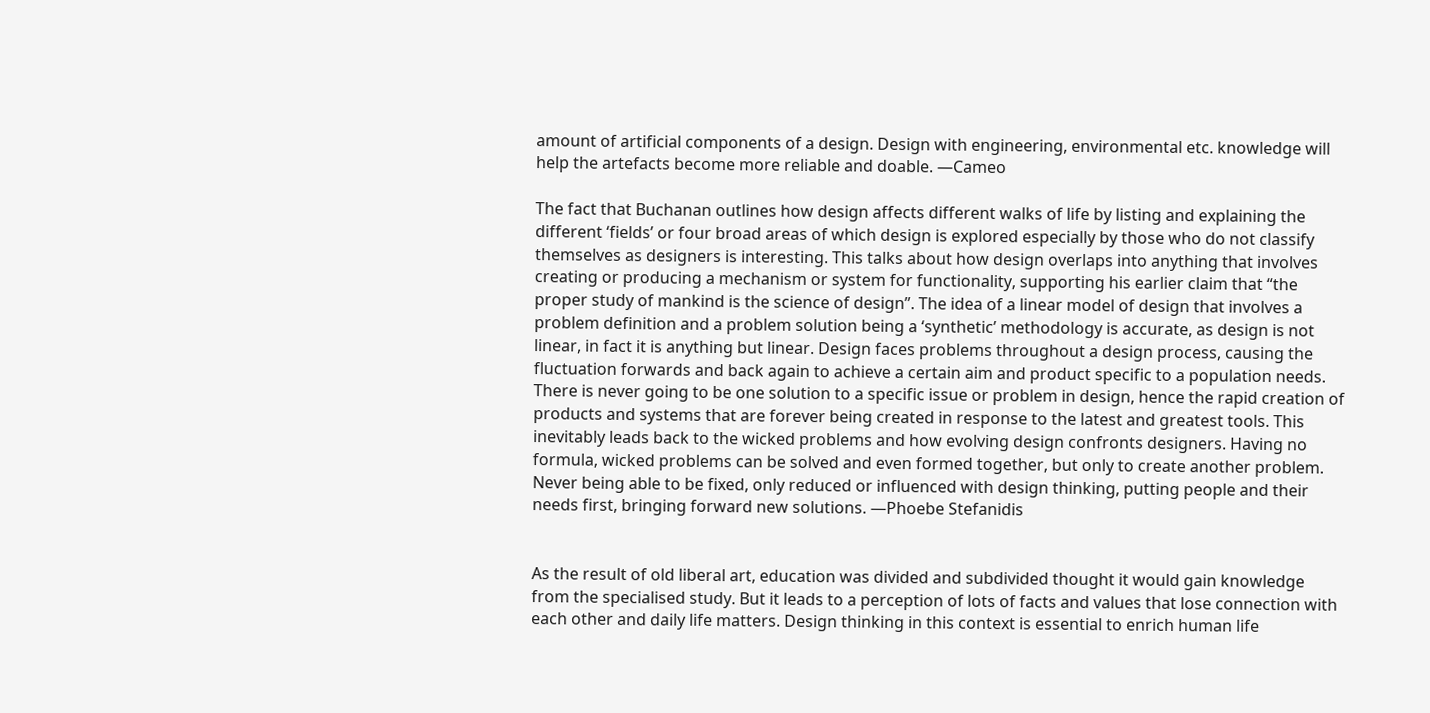amount of artificial components of a design. Design with engineering, environmental etc. knowledge will help the artefacts become more reliable and doable. —Cameo

The fact that Buchanan outlines how design affects different walks of life by listing and explaining the different ‘fields’ or four broad areas of which design is explored especially by those who do not classify themselves as designers is interesting. This talks about how design overlaps into anything that involves creating or producing a mechanism or system for functionality, supporting his earlier claim that “the proper study of mankind is the science of design”. The idea of a linear model of design that involves a problem definition and a problem solution being a ‘synthetic’ methodology is accurate, as design is not linear, in fact it is anything but linear. Design faces problems throughout a design process, causing the fluctuation forwards and back again to achieve a certain aim and product specific to a population needs. There is never going to be one solution to a specific issue or problem in design, hence the rapid creation of products and systems that are forever being created in response to the latest and greatest tools. This inevitably leads back to the wicked problems and how evolving design confronts designers. Having no formula, wicked problems can be solved and even formed together, but only to create another problem. Never being able to be fixed, only reduced or influenced with design thinking, putting people and their needs first, bringing forward new solutions. —Phoebe Stefanidis


As the result of old liberal art, education was divided and subdivided thought it would gain knowledge from the specialised study. But it leads to a perception of lots of facts and values that lose connection with each other and daily life matters. Design thinking in this context is essential to enrich human life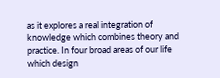as it explores a real integration of knowledge which combines theory and practice. In four broad areas of our life which design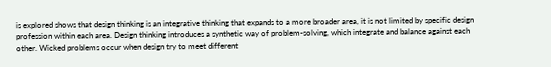is explored shows that design thinking is an integrative thinking that expands to a more broader area, it is not limited by specific design profession within each area. Design thinking introduces a synthetic way of problem-solving, which integrate and balance against each other. Wicked problems occur when design try to meet different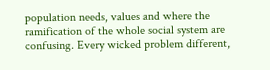population needs, values and where the ramification of the whole social system are confusing. Every wicked problem different,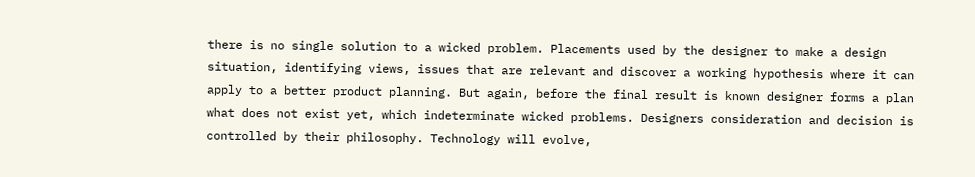there is no single solution to a wicked problem. Placements used by the designer to make a design situation, identifying views, issues that are relevant and discover a working hypothesis where it can apply to a better product planning. But again, before the final result is known designer forms a plan what does not exist yet, which indeterminate wicked problems. Designers consideration and decision is controlled by their philosophy. Technology will evolve,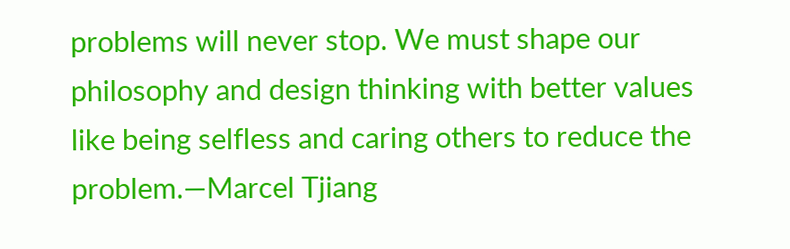problems will never stop. We must shape our philosophy and design thinking with better values like being selfless and caring others to reduce the problem.—Marcel Tjiang